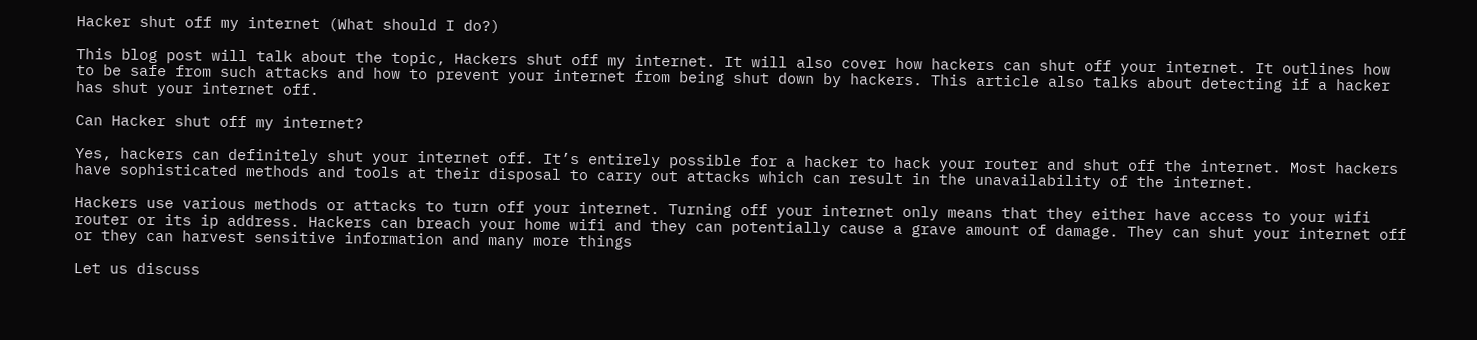Hacker shut off my internet (What should I do?)

This blog post will talk about the topic, Hackers shut off my internet. It will also cover how hackers can shut off your internet. It outlines how to be safe from such attacks and how to prevent your internet from being shut down by hackers. This article also talks about detecting if a hacker has shut your internet off.

Can Hacker shut off my internet?

Yes, hackers can definitely shut your internet off. It’s entirely possible for a hacker to hack your router and shut off the internet. Most hackers have sophisticated methods and tools at their disposal to carry out attacks which can result in the unavailability of the internet.

Hackers use various methods or attacks to turn off your internet. Turning off your internet only means that they either have access to your wifi router or its ip address. Hackers can breach your home wifi and they can potentially cause a grave amount of damage. They can shut your internet off or they can harvest sensitive information and many more things

Let us discuss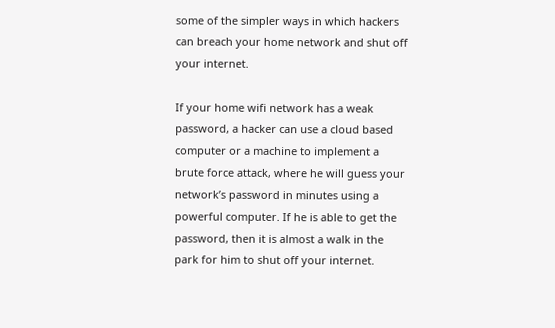some of the simpler ways in which hackers can breach your home network and shut off your internet.

If your home wifi network has a weak password, a hacker can use a cloud based computer or a machine to implement a brute force attack, where he will guess your network’s password in minutes using a powerful computer. If he is able to get the password, then it is almost a walk in the park for him to shut off your internet.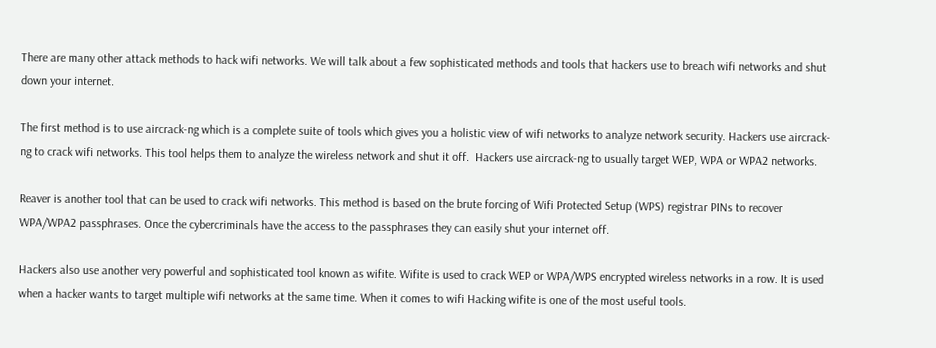There are many other attack methods to hack wifi networks. We will talk about a few sophisticated methods and tools that hackers use to breach wifi networks and shut down your internet.

The first method is to use aircrack-ng which is a complete suite of tools which gives you a holistic view of wifi networks to analyze network security. Hackers use aircrack-ng to crack wifi networks. This tool helps them to analyze the wireless network and shut it off.  Hackers use aircrack-ng to usually target WEP, WPA or WPA2 networks.

Reaver is another tool that can be used to crack wifi networks. This method is based on the brute forcing of Wifi Protected Setup (WPS) registrar PINs to recover WPA/WPA2 passphrases. Once the cybercriminals have the access to the passphrases they can easily shut your internet off.

Hackers also use another very powerful and sophisticated tool known as wifite. Wifite is used to crack WEP or WPA/WPS encrypted wireless networks in a row. It is used when a hacker wants to target multiple wifi networks at the same time. When it comes to wifi Hacking wifite is one of the most useful tools.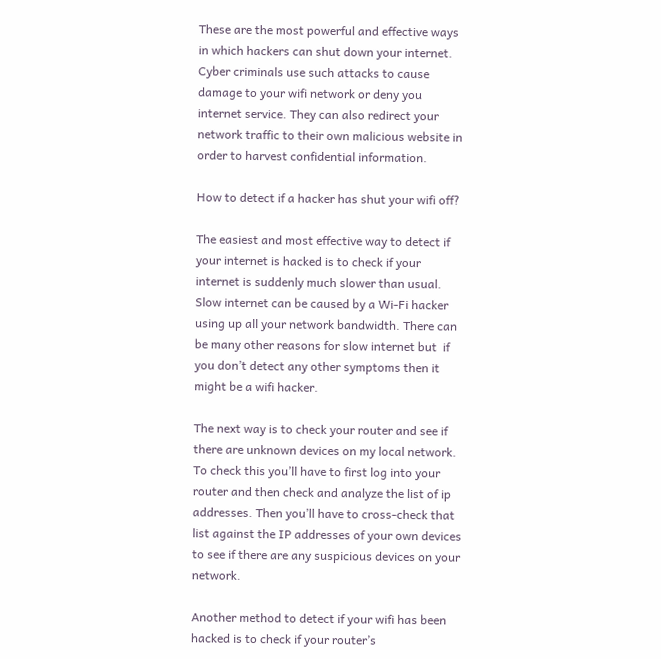These are the most powerful and effective ways in which hackers can shut down your internet. Cyber criminals use such attacks to cause damage to your wifi network or deny you internet service. They can also redirect your network traffic to their own malicious website in order to harvest confidential information.

How to detect if a hacker has shut your wifi off?

The easiest and most effective way to detect if your internet is hacked is to check if your internet is suddenly much slower than usual. Slow internet can be caused by a Wi-Fi hacker using up all your network bandwidth. There can be many other reasons for slow internet but  if you don’t detect any other symptoms then it might be a wifi hacker.

The next way is to check your router and see if there are unknown devices on my local network. To check this you’ll have to first log into your router and then check and analyze the list of ip addresses. Then you’ll have to cross-check that list against the IP addresses of your own devices to see if there are any suspicious devices on your network.

Another method to detect if your wifi has been hacked is to check if your router’s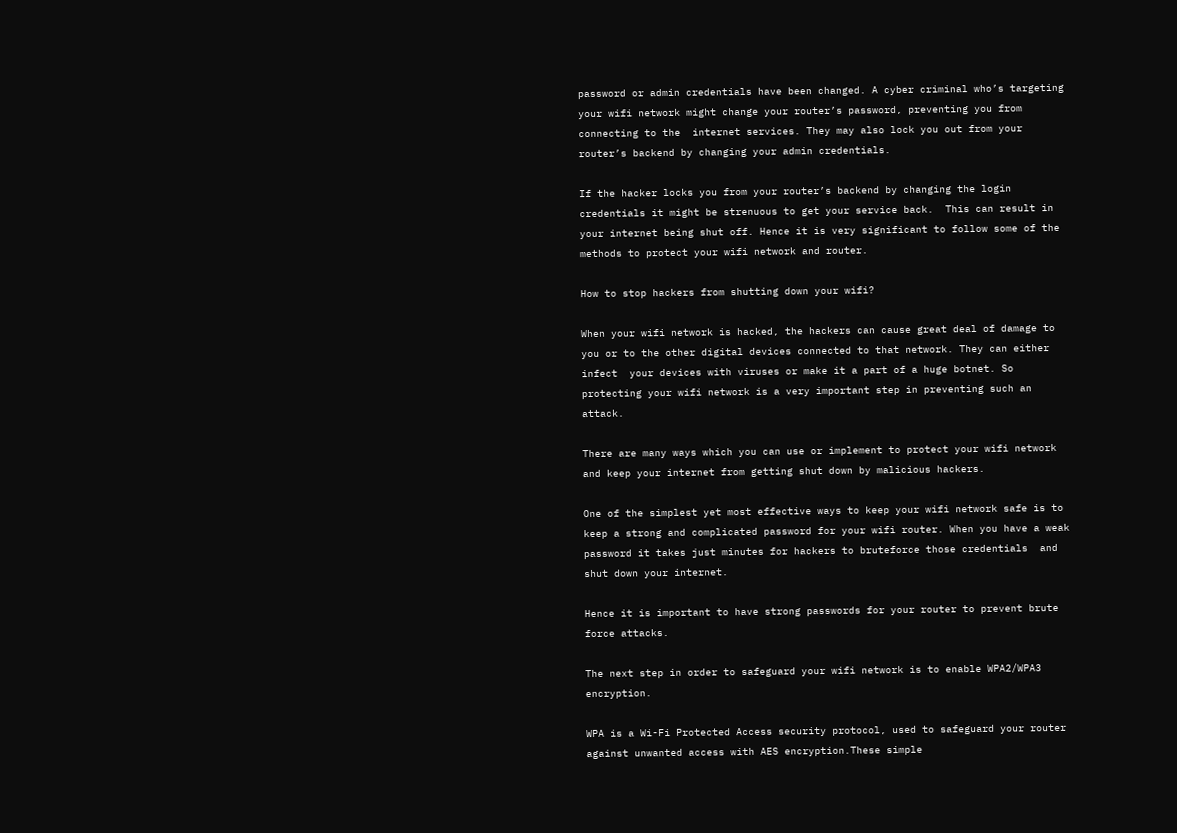password or admin credentials have been changed. A cyber criminal who’s targeting your wifi network might change your router’s password, preventing you from connecting to the  internet services. They may also lock you out from your router’s backend by changing your admin credentials.

If the hacker locks you from your router’s backend by changing the login credentials it might be strenuous to get your service back.  This can result in your internet being shut off. Hence it is very significant to follow some of the methods to protect your wifi network and router.

How to stop hackers from shutting down your wifi?

When your wifi network is hacked, the hackers can cause great deal of damage to you or to the other digital devices connected to that network. They can either infect  your devices with viruses or make it a part of a huge botnet. So protecting your wifi network is a very important step in preventing such an attack.

There are many ways which you can use or implement to protect your wifi network and keep your internet from getting shut down by malicious hackers.

One of the simplest yet most effective ways to keep your wifi network safe is to keep a strong and complicated password for your wifi router. When you have a weak password it takes just minutes for hackers to bruteforce those credentials  and shut down your internet.

Hence it is important to have strong passwords for your router to prevent brute force attacks.

The next step in order to safeguard your wifi network is to enable WPA2/WPA3 encryption.

WPA is a Wi-Fi Protected Access security protocol, used to safeguard your router against unwanted access with AES encryption.These simple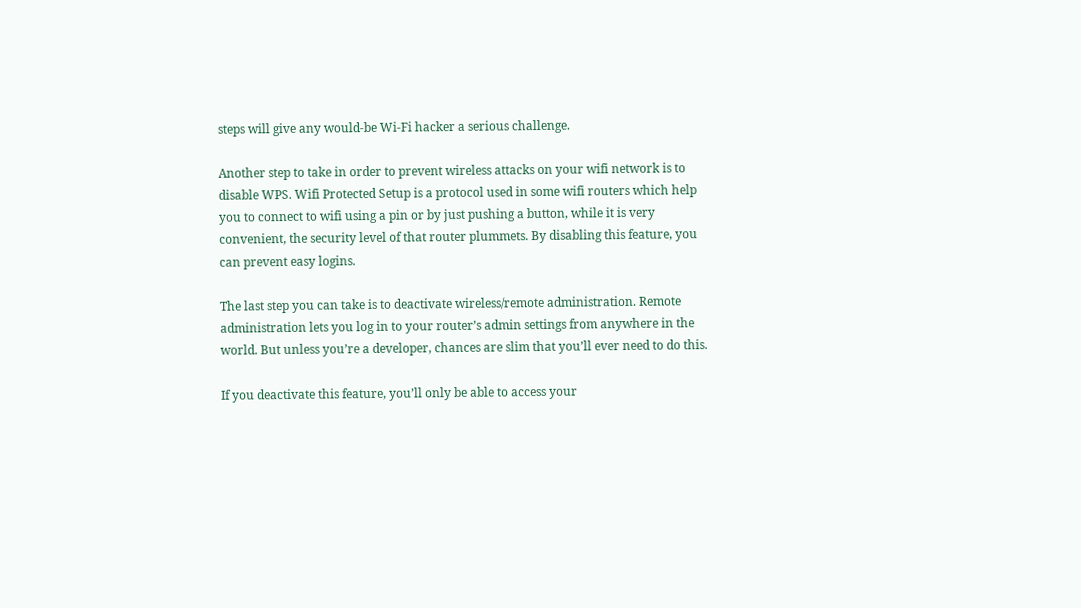steps will give any would-be Wi-Fi hacker a serious challenge.

Another step to take in order to prevent wireless attacks on your wifi network is to disable WPS. Wifi Protected Setup is a protocol used in some wifi routers which help you to connect to wifi using a pin or by just pushing a button, while it is very convenient, the security level of that router plummets. By disabling this feature, you can prevent easy logins.

The last step you can take is to deactivate wireless/remote administration. Remote administration lets you log in to your router’s admin settings from anywhere in the world. But unless you’re a developer, chances are slim that you’ll ever need to do this.

If you deactivate this feature, you’ll only be able to access your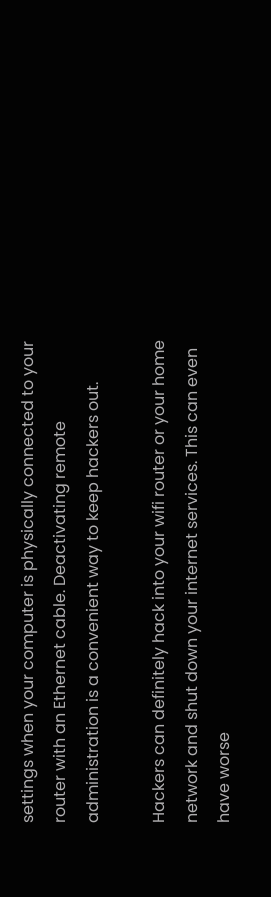settings when your computer is physically connected to your router with an Ethernet cable. Deactivating remote administration is a convenient way to keep hackers out.

Hackers can definitely hack into your wifi router or your home network and shut down your internet services. This can even have worse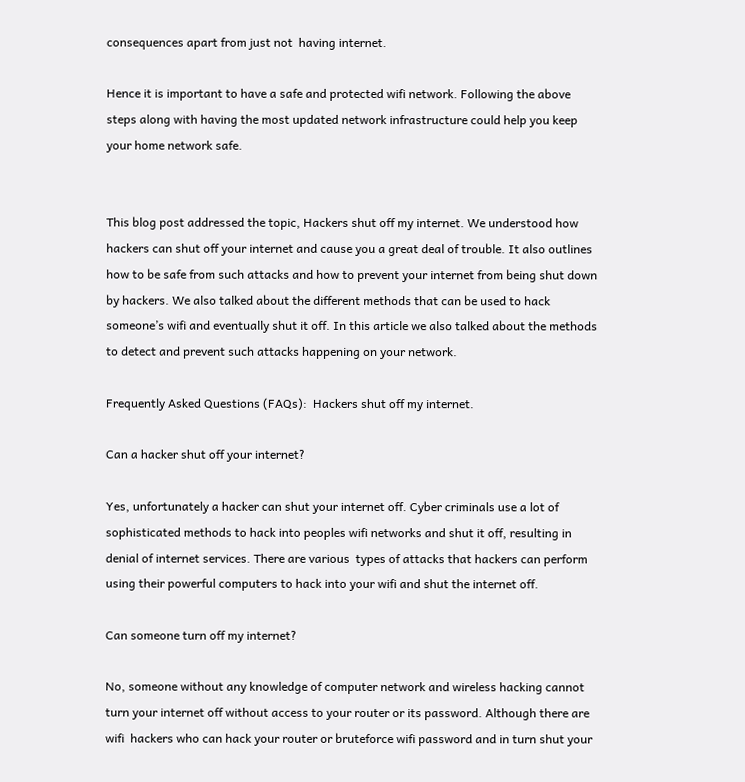consequences apart from just not  having internet.

Hence it is important to have a safe and protected wifi network. Following the above steps along with having the most updated network infrastructure could help you keep your home network safe.


This blog post addressed the topic, Hackers shut off my internet. We understood how hackers can shut off your internet and cause you a great deal of trouble. It also outlines how to be safe from such attacks and how to prevent your internet from being shut down by hackers. We also talked about the different methods that can be used to hack someone’s wifi and eventually shut it off. In this article we also talked about the methods to detect and prevent such attacks happening on your network.

Frequently Asked Questions (FAQs):  Hackers shut off my internet.

Can a hacker shut off your internet?

Yes, unfortunately a hacker can shut your internet off. Cyber criminals use a lot of sophisticated methods to hack into peoples wifi networks and shut it off, resulting in denial of internet services. There are various  types of attacks that hackers can perform using their powerful computers to hack into your wifi and shut the internet off.

Can someone turn off my internet?

No, someone without any knowledge of computer network and wireless hacking cannot turn your internet off without access to your router or its password. Although there are wifi  hackers who can hack your router or bruteforce wifi password and in turn shut your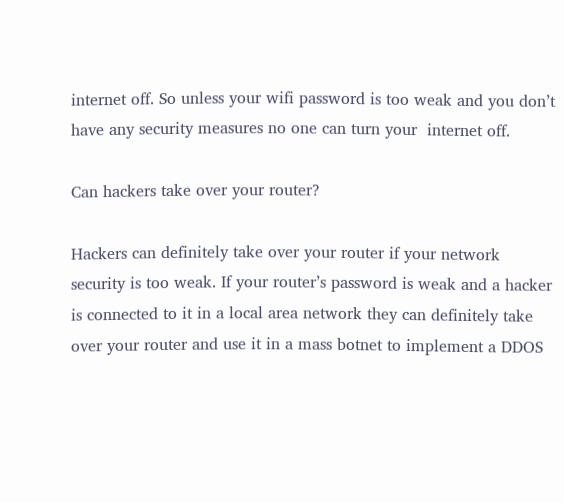internet off. So unless your wifi password is too weak and you don’t have any security measures no one can turn your  internet off.

Can hackers take over your router?

Hackers can definitely take over your router if your network security is too weak. If your router’s password is weak and a hacker is connected to it in a local area network they can definitely take over your router and use it in a mass botnet to implement a DDOS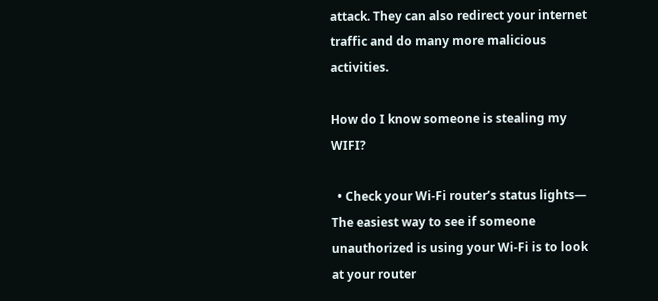attack. They can also redirect your internet traffic and do many more malicious activities.

How do I know someone is stealing my WIFI?

  • Check your Wi-Fi router’s status lights— The easiest way to see if someone unauthorized is using your Wi-Fi is to look at your router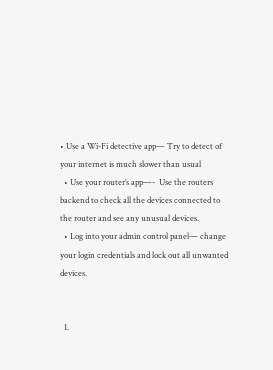• Use a Wi-Fi detective app— Try to detect of your internet is much slower than usual
  • Use your router’s app—-  Use the routers backend to check all the devices connected to the router and see any unusual devices.
  • Log into your admin control panel— change your login credentials and lock out all unwanted devices.


  1.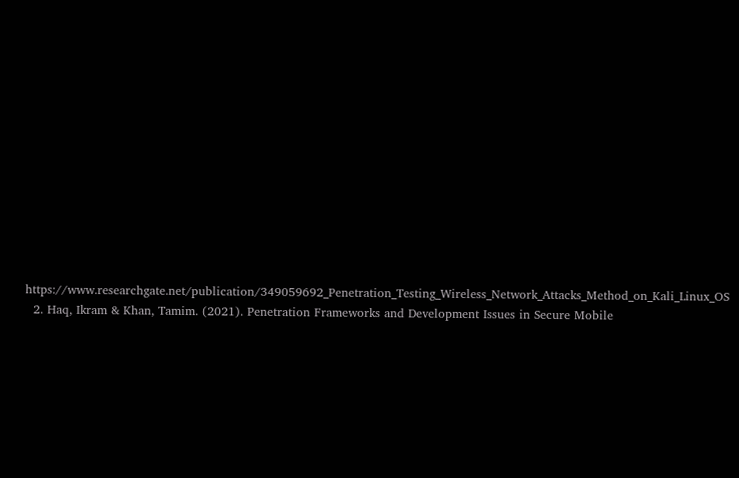https://www.researchgate.net/publication/349059692_Penetration_Testing_Wireless_Network_Attacks_Method_on_Kali_Linux_OS
  2. Haq, Ikram & Khan, Tamim. (2021). Penetration Frameworks and Development Issues in Secure Mobile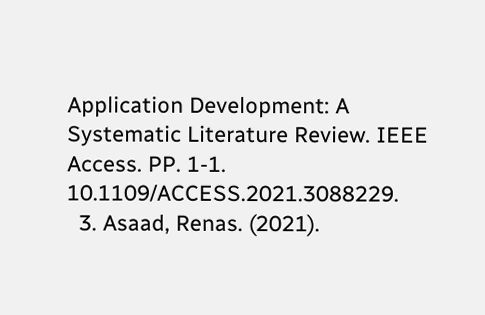Application Development: A Systematic Literature Review. IEEE Access. PP. 1-1. 10.1109/ACCESS.2021.3088229.
  3. Asaad, Renas. (2021).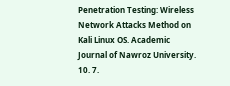Penetration Testing: Wireless Network Attacks Method on Kali Linux OS. Academic Journal of Nawroz University. 10. 7.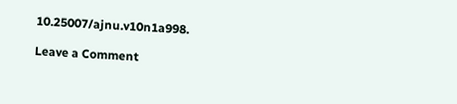10.25007/ajnu.v10n1a998.

Leave a Comment